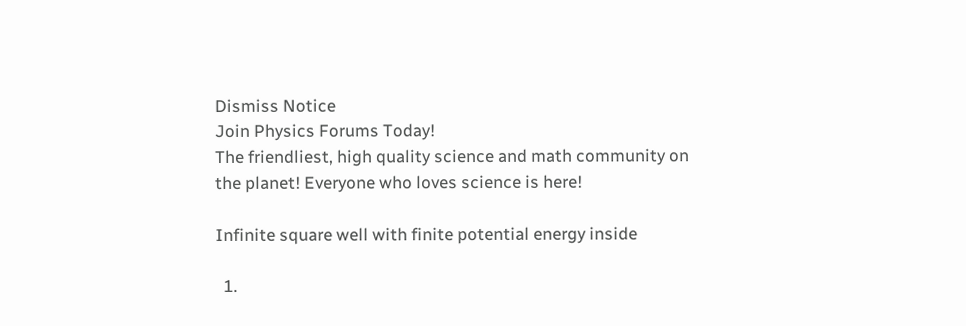Dismiss Notice
Join Physics Forums Today!
The friendliest, high quality science and math community on the planet! Everyone who loves science is here!

Infinite square well with finite potential energy inside

  1.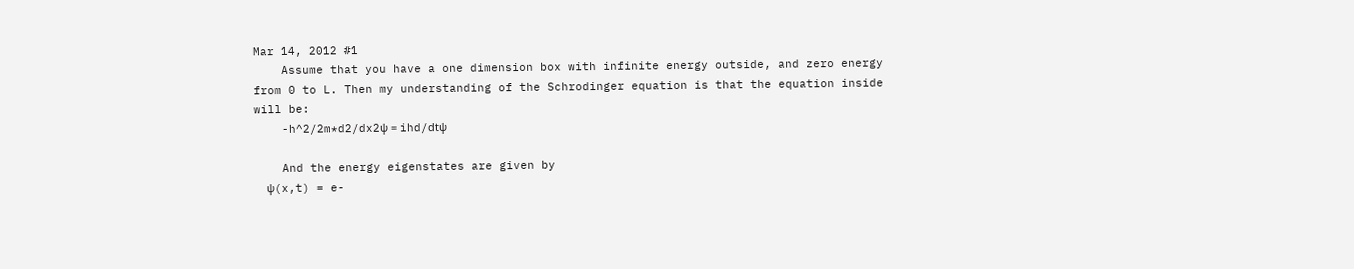Mar 14, 2012 #1
    Assume that you have a one dimension box with infinite energy outside, and zero energy from 0 to L. Then my understanding of the Schrodinger equation is that the equation inside will be:
    -h^2/2m*d2/dx2ψ = ihd/dtψ

    And the energy eigenstates are given by
    ψ(x,t) = e-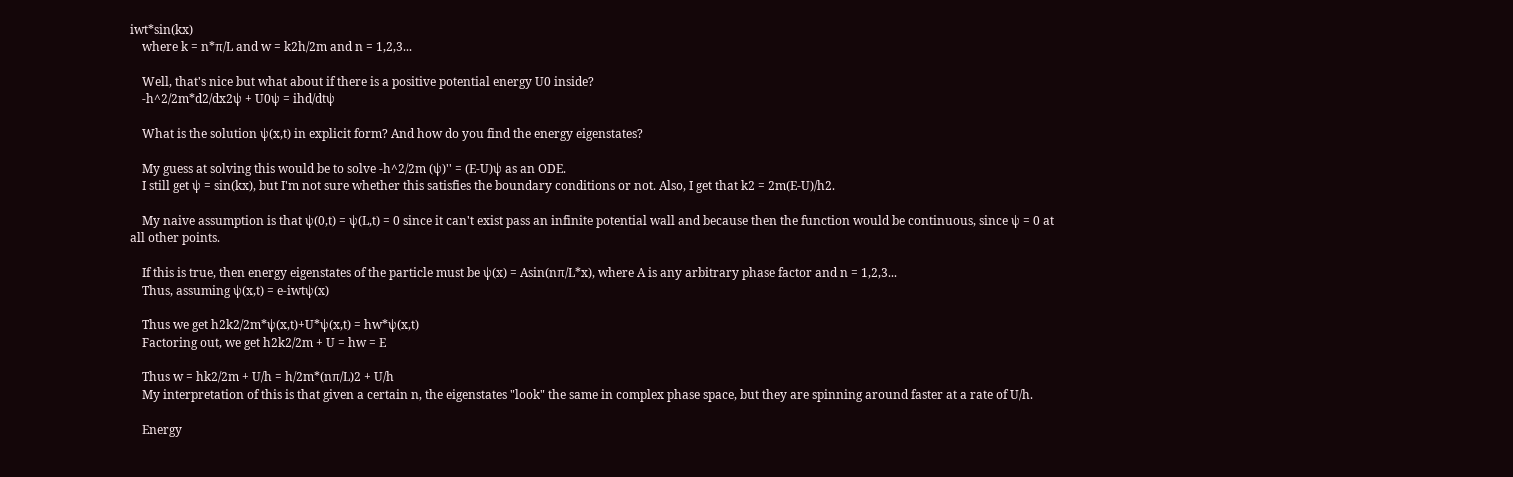iwt*sin(kx)
    where k = n*π/L and w = k2h/2m and n = 1,2,3...

    Well, that's nice but what about if there is a positive potential energy U0 inside?
    -h^2/2m*d2/dx2ψ + U0ψ = ihd/dtψ

    What is the solution ψ(x,t) in explicit form? And how do you find the energy eigenstates?

    My guess at solving this would be to solve -h^2/2m (ψ)'' = (E-U)ψ as an ODE.
    I still get ψ = sin(kx), but I'm not sure whether this satisfies the boundary conditions or not. Also, I get that k2 = 2m(E-U)/h2.

    My naive assumption is that ψ(0,t) = ψ(L,t) = 0 since it can't exist pass an infinite potential wall and because then the function would be continuous, since ψ = 0 at all other points.

    If this is true, then energy eigenstates of the particle must be ψ(x) = Asin(nπ/L*x), where A is any arbitrary phase factor and n = 1,2,3...
    Thus, assuming ψ(x,t) = e-iwtψ(x)

    Thus we get h2k2/2m*ψ(x,t)+U*ψ(x,t) = hw*ψ(x,t)
    Factoring out, we get h2k2/2m + U = hw = E

    Thus w = hk2/2m + U/h = h/2m*(nπ/L)2 + U/h
    My interpretation of this is that given a certain n, the eigenstates "look" the same in complex phase space, but they are spinning around faster at a rate of U/h.

    Energy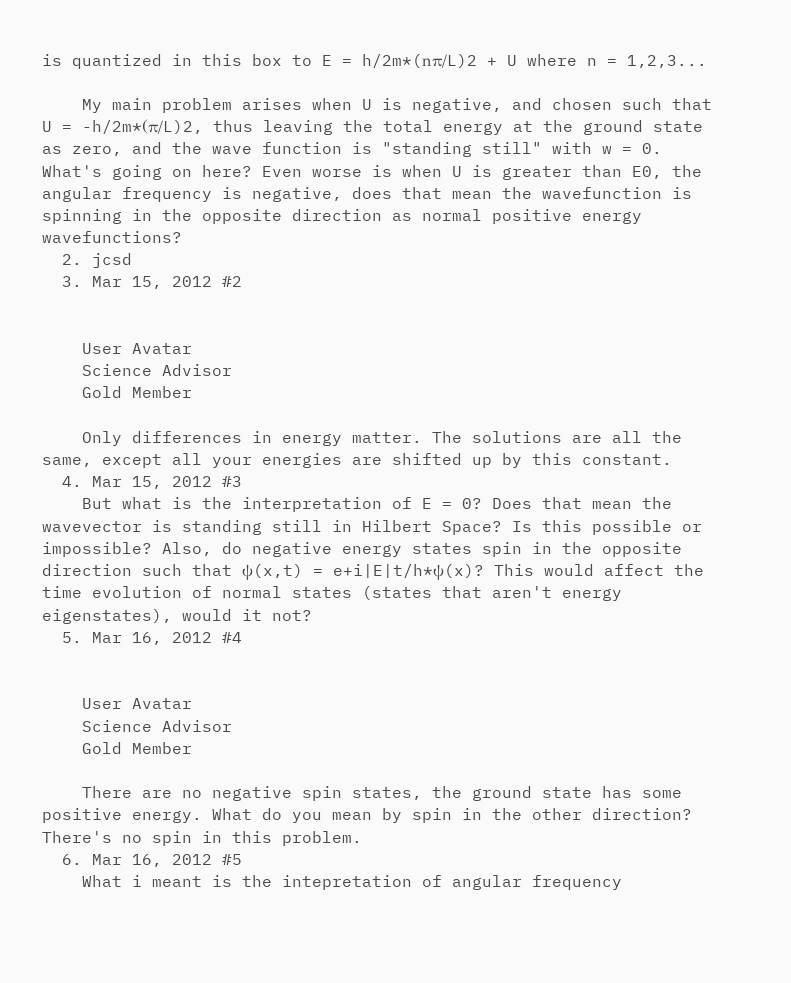is quantized in this box to E = h/2m*(nπ/L)2 + U where n = 1,2,3...

    My main problem arises when U is negative, and chosen such that U = -h/2m*(π/L)2, thus leaving the total energy at the ground state as zero, and the wave function is "standing still" with w = 0. What's going on here? Even worse is when U is greater than E0, the angular frequency is negative, does that mean the wavefunction is spinning in the opposite direction as normal positive energy wavefunctions?
  2. jcsd
  3. Mar 15, 2012 #2


    User Avatar
    Science Advisor
    Gold Member

    Only differences in energy matter. The solutions are all the same, except all your energies are shifted up by this constant.
  4. Mar 15, 2012 #3
    But what is the interpretation of E = 0? Does that mean the wavevector is standing still in Hilbert Space? Is this possible or impossible? Also, do negative energy states spin in the opposite direction such that ψ(x,t) = e+i|E|t/h*ψ(x)? This would affect the time evolution of normal states (states that aren't energy eigenstates), would it not?
  5. Mar 16, 2012 #4


    User Avatar
    Science Advisor
    Gold Member

    There are no negative spin states, the ground state has some positive energy. What do you mean by spin in the other direction? There's no spin in this problem.
  6. Mar 16, 2012 #5
    What i meant is the intepretation of angular frequency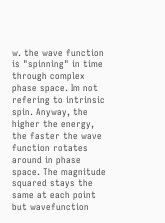w. the wave function is "spinning" in time through complex phase space. Im not refering to intrinsic spin. Anyway, the higher the energy, the faster the wave function rotates around in phase space. The magnitude squared stays the same at each point but wavefunction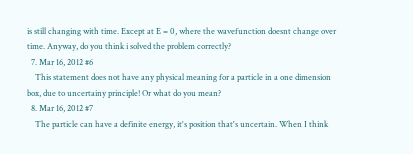is still changing with time. Except at E = 0, where the wavefunction doesnt change over time. Anyway, do you think i solved the problem correctly?
  7. Mar 16, 2012 #6
    This statement does not have any physical meaning for a particle in a one dimension box, due to uncertainy principle! Or what do you mean?
  8. Mar 16, 2012 #7
    The particle can have a definite energy, it's position that's uncertain. When I think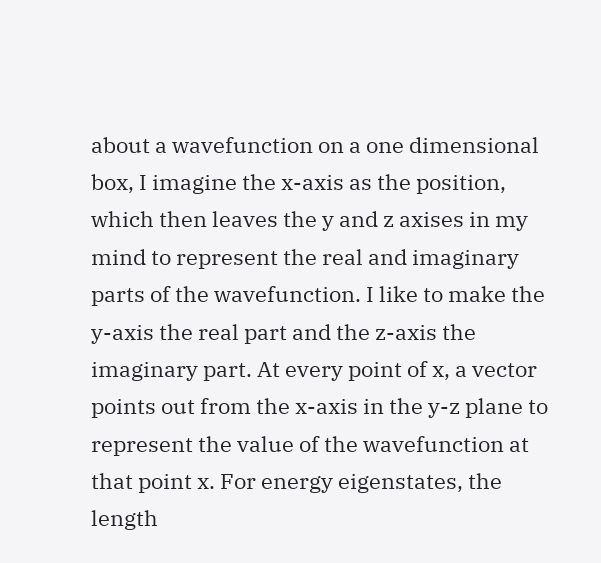about a wavefunction on a one dimensional box, I imagine the x-axis as the position, which then leaves the y and z axises in my mind to represent the real and imaginary parts of the wavefunction. I like to make the y-axis the real part and the z-axis the imaginary part. At every point of x, a vector points out from the x-axis in the y-z plane to represent the value of the wavefunction at that point x. For energy eigenstates, the length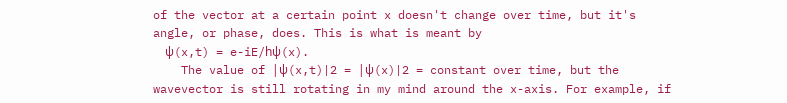of the vector at a certain point x doesn't change over time, but it's angle, or phase, does. This is what is meant by
    ψ(x,t) = e-iE/hψ(x).
    The value of |ψ(x,t)|2 = |ψ(x)|2 = constant over time, but the wavevector is still rotating in my mind around the x-axis. For example, if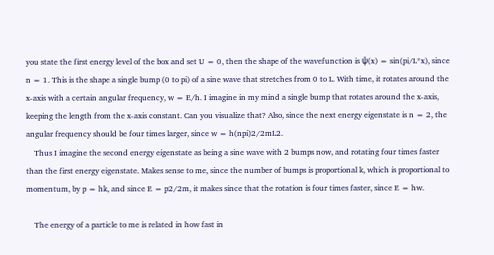you state the first energy level of the box and set U = 0, then the shape of the wavefunction is ψ(x) = sin(pi/L*x), since n = 1. This is the shape a single bump (0 to pi) of a sine wave that stretches from 0 to L. With time, it rotates around the x-axis with a certain angular frequency, w = E/h. I imagine in my mind a single bump that rotates around the x-axis, keeping the length from the x-axis constant. Can you visualize that? Also, since the next energy eigenstate is n = 2, the angular frequency should be four times larger, since w = h(npi)2/2mL2.
    Thus I imagine the second energy eigenstate as being a sine wave with 2 bumps now, and rotating four times faster than the first energy eigenstate. Makes sense to me, since the number of bumps is proportional k, which is proportional to momentum, by p = hk, and since E = p2/2m, it makes since that the rotation is four times faster, since E = hw.

    The energy of a particle to me is related in how fast in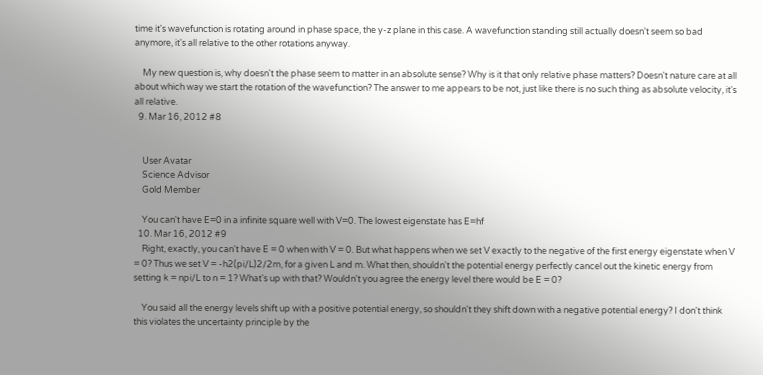time it's wavefunction is rotating around in phase space, the y-z plane in this case. A wavefunction standing still actually doesn't seem so bad anymore, it's all relative to the other rotations anyway.

    My new question is, why doesn't the phase seem to matter in an absolute sense? Why is it that only relative phase matters? Doesn't nature care at all about which way we start the rotation of the wavefunction? The answer to me appears to be not, just like there is no such thing as absolute velocity, it's all relative.
  9. Mar 16, 2012 #8


    User Avatar
    Science Advisor
    Gold Member

    You can't have E=0 in a infinite square well with V=0. The lowest eigenstate has E=hf
  10. Mar 16, 2012 #9
    Right, exactly, you can't have E = 0 when with V = 0. But what happens when we set V exactly to the negative of the first energy eigenstate when V = 0? Thus we set V = -h2(pi/L)2/2m, for a given L and m. What then, shouldn't the potential energy perfectly cancel out the kinetic energy from setting k = npi/L to n = 1? What's up with that? Wouldn't you agree the energy level there would be E = 0?

    You said all the energy levels shift up with a positive potential energy, so shouldn't they shift down with a negative potential energy? I don't think this violates the uncertainty principle by the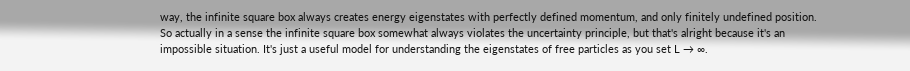way, the infinite square box always creates energy eigenstates with perfectly defined momentum, and only finitely undefined position. So actually in a sense the infinite square box somewhat always violates the uncertainty principle, but that's alright because it's an impossible situation. It's just a useful model for understanding the eigenstates of free particles as you set L → ∞.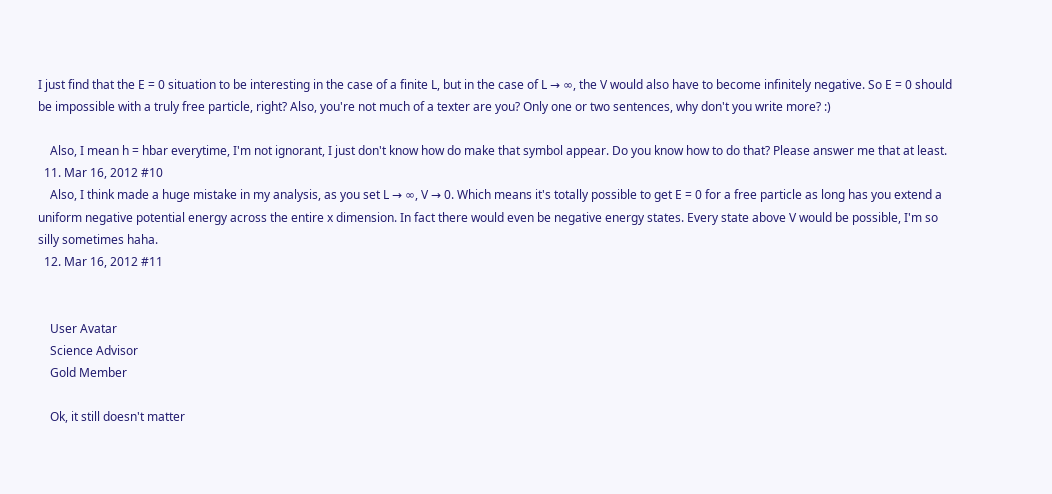I just find that the E = 0 situation to be interesting in the case of a finite L, but in the case of L → ∞, the V would also have to become infinitely negative. So E = 0 should be impossible with a truly free particle, right? Also, you're not much of a texter are you? Only one or two sentences, why don't you write more? :)

    Also, I mean h = hbar everytime, I'm not ignorant, I just don't know how do make that symbol appear. Do you know how to do that? Please answer me that at least.
  11. Mar 16, 2012 #10
    Also, I think made a huge mistake in my analysis, as you set L → ∞, V → 0. Which means it's totally possible to get E = 0 for a free particle as long has you extend a uniform negative potential energy across the entire x dimension. In fact there would even be negative energy states. Every state above V would be possible, I'm so silly sometimes haha.
  12. Mar 16, 2012 #11


    User Avatar
    Science Advisor
    Gold Member

    Ok, it still doesn't matter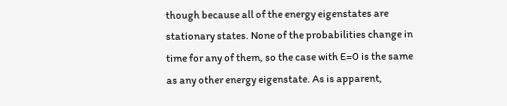though because all of the energy eigenstates are stationary states. None of the probabilities change in time for any of them, so the case with E=0 is the same as any other energy eigenstate. As is apparent,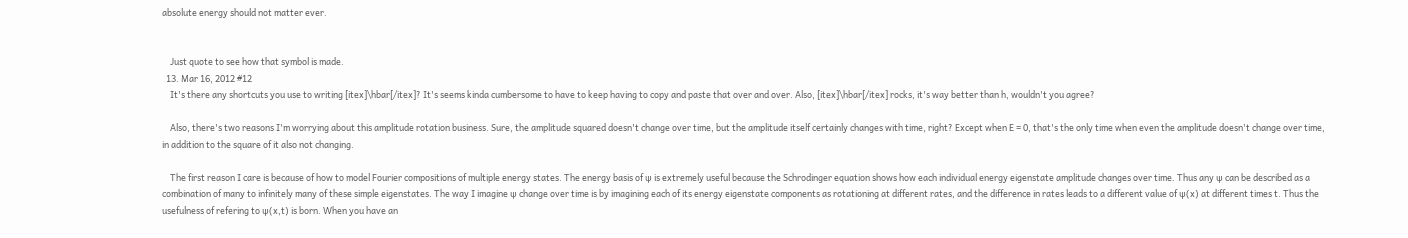absolute energy should not matter ever.


    Just quote to see how that symbol is made.
  13. Mar 16, 2012 #12
    It's there any shortcuts you use to writing [itex]\hbar[/itex]? It's seems kinda cumbersome to have to keep having to copy and paste that over and over. Also, [itex]\hbar[/itex] rocks, it's way better than h, wouldn't you agree?

    Also, there's two reasons I'm worrying about this amplitude rotation business. Sure, the amplitude squared doesn't change over time, but the amplitude itself certainly changes with time, right? Except when E = 0, that's the only time when even the amplitude doesn't change over time, in addition to the square of it also not changing.

    The first reason I care is because of how to model Fourier compositions of multiple energy states. The energy basis of ψ is extremely useful because the Schrodinger equation shows how each individual energy eigenstate amplitude changes over time. Thus any ψ can be described as a combination of many to infinitely many of these simple eigenstates. The way I imagine ψ change over time is by imagining each of its energy eigenstate components as rotationing at different rates, and the difference in rates leads to a different value of ψ(x) at different times t. Thus the usefulness of refering to ψ(x,t) is born. When you have an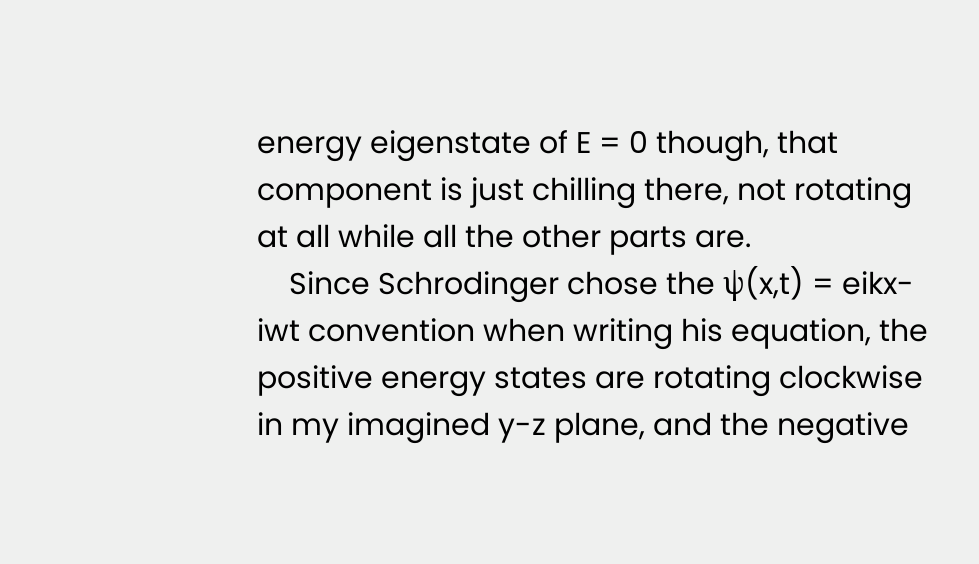energy eigenstate of E = 0 though, that component is just chilling there, not rotating at all while all the other parts are.
    Since Schrodinger chose the ψ(x,t) = eikx-iwt convention when writing his equation, the positive energy states are rotating clockwise in my imagined y-z plane, and the negative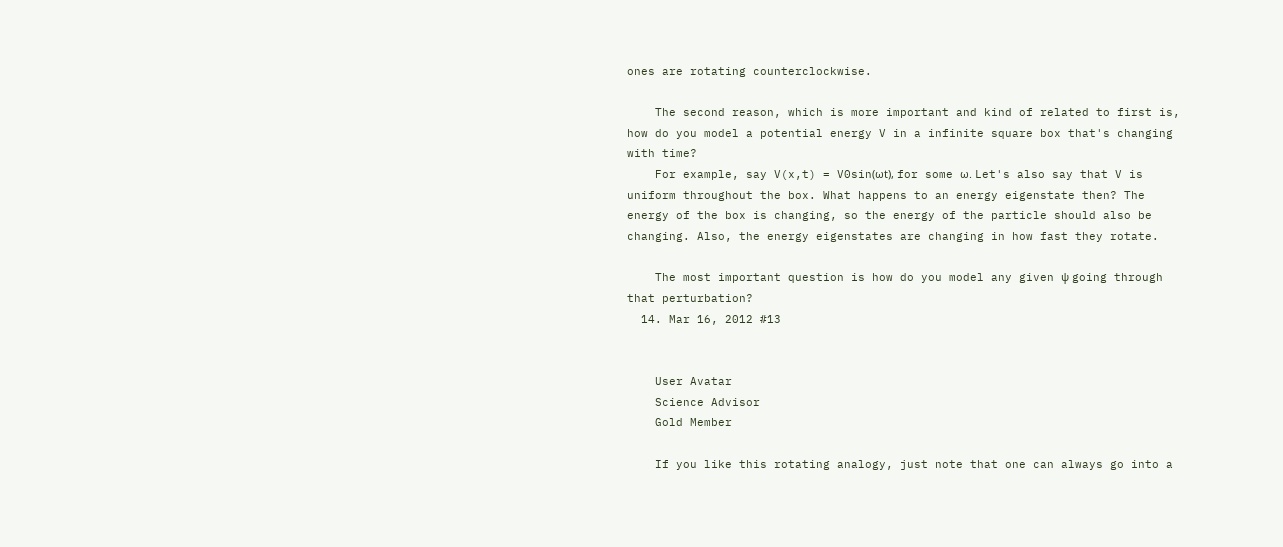ones are rotating counterclockwise.

    The second reason, which is more important and kind of related to first is, how do you model a potential energy V in a infinite square box that's changing with time?
    For example, say V(x,t) = V0sin(ωt), for some ω. Let's also say that V is uniform throughout the box. What happens to an energy eigenstate then? The energy of the box is changing, so the energy of the particle should also be changing. Also, the energy eigenstates are changing in how fast they rotate.

    The most important question is how do you model any given ψ going through that perturbation?
  14. Mar 16, 2012 #13


    User Avatar
    Science Advisor
    Gold Member

    If you like this rotating analogy, just note that one can always go into a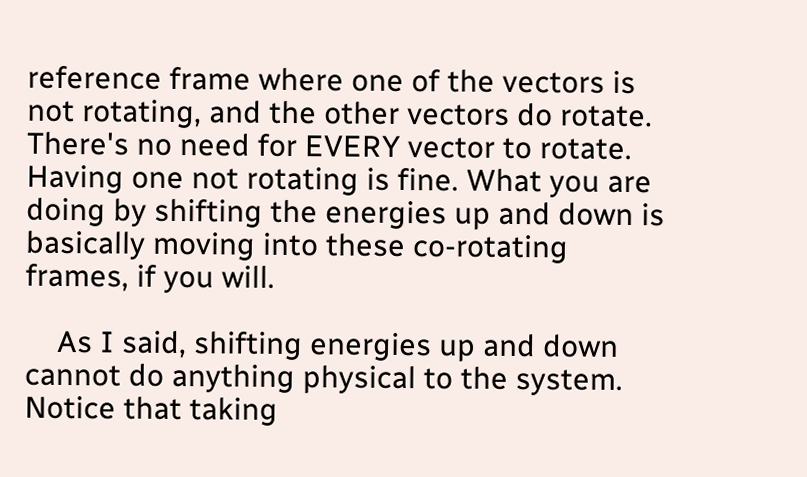reference frame where one of the vectors is not rotating, and the other vectors do rotate. There's no need for EVERY vector to rotate. Having one not rotating is fine. What you are doing by shifting the energies up and down is basically moving into these co-rotating frames, if you will.

    As I said, shifting energies up and down cannot do anything physical to the system. Notice that taking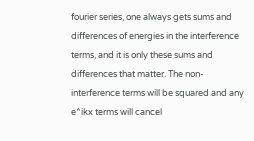fourier series, one always gets sums and differences of energies in the interference terms, and it is only these sums and differences that matter. The non-interference terms will be squared and any e^ikx terms will cancel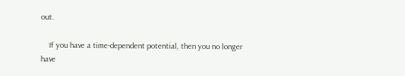out.

    If you have a time-dependent potential, then you no longer have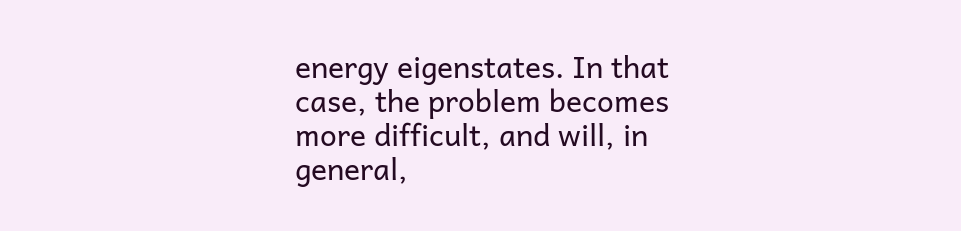energy eigenstates. In that case, the problem becomes more difficult, and will, in general,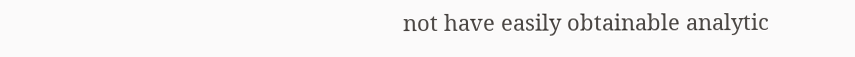not have easily obtainable analytic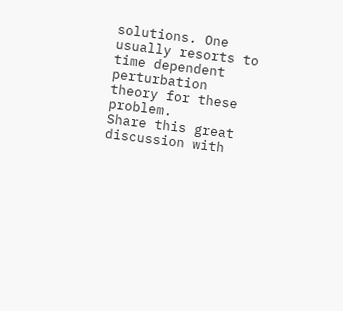solutions. One usually resorts to time dependent perturbation theory for these problem.
Share this great discussion with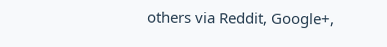others via Reddit, Google+,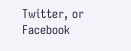Twitter, or Facebook